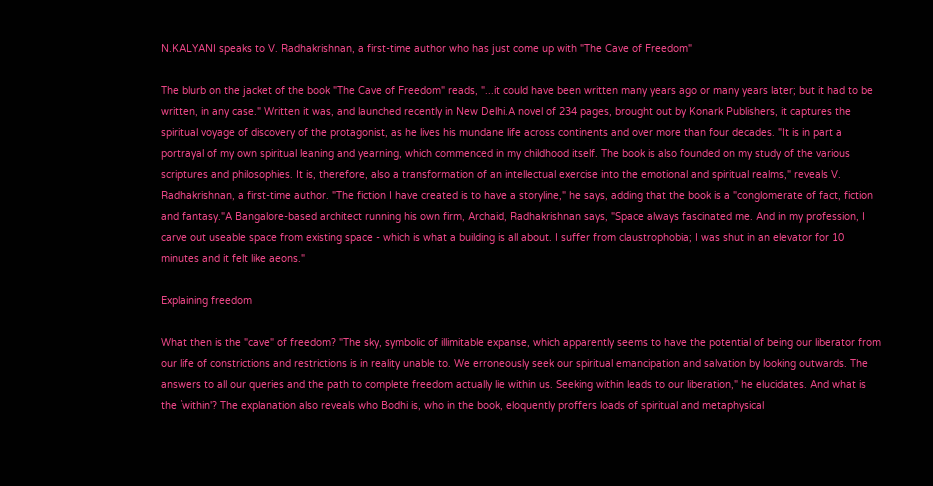N.KALYANI speaks to V. Radhakrishnan, a first-time author who has just come up with "The Cave of Freedom"

The blurb on the jacket of the book "The Cave of Freedom" reads, "...it could have been written many years ago or many years later; but it had to be written, in any case." Written it was, and launched recently in New Delhi.A novel of 234 pages, brought out by Konark Publishers, it captures the spiritual voyage of discovery of the protagonist, as he lives his mundane life across continents and over more than four decades. "It is in part a portrayal of my own spiritual leaning and yearning, which commenced in my childhood itself. The book is also founded on my study of the various scriptures and philosophies. It is, therefore, also a transformation of an intellectual exercise into the emotional and spiritual realms," reveals V. Radhakrishnan, a first-time author. "The fiction I have created is to have a storyline," he says, adding that the book is a "conglomerate of fact, fiction and fantasy."A Bangalore-based architect running his own firm, Archaid, Radhakrishnan says, "Space always fascinated me. And in my profession, I carve out useable space from existing space - which is what a building is all about. I suffer from claustrophobia; I was shut in an elevator for 10 minutes and it felt like aeons."

Explaining freedom

What then is the "cave" of freedom? "The sky, symbolic of illimitable expanse, which apparently seems to have the potential of being our liberator from our life of constrictions and restrictions is in reality unable to. We erroneously seek our spiritual emancipation and salvation by looking outwards. The answers to all our queries and the path to complete freedom actually lie within us. Seeking within leads to our liberation," he elucidates. And what is the `within'? The explanation also reveals who Bodhi is, who in the book, eloquently proffers loads of spiritual and metaphysical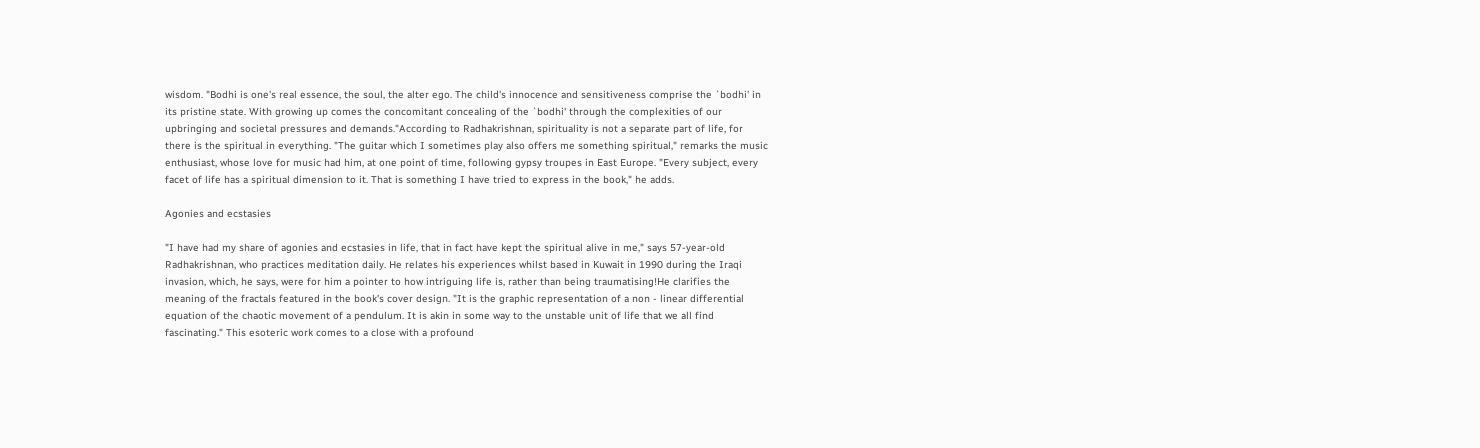wisdom. "Bodhi is one's real essence, the soul, the alter ego. The child's innocence and sensitiveness comprise the `bodhi' in its pristine state. With growing up comes the concomitant concealing of the `bodhi' through the complexities of our upbringing and societal pressures and demands."According to Radhakrishnan, spirituality is not a separate part of life, for there is the spiritual in everything. "The guitar which I sometimes play also offers me something spiritual," remarks the music enthusiast, whose love for music had him, at one point of time, following gypsy troupes in East Europe. "Every subject, every facet of life has a spiritual dimension to it. That is something I have tried to express in the book," he adds.

Agonies and ecstasies

"I have had my share of agonies and ecstasies in life, that in fact have kept the spiritual alive in me," says 57-year-old Radhakrishnan, who practices meditation daily. He relates his experiences whilst based in Kuwait in 1990 during the Iraqi invasion, which, he says, were for him a pointer to how intriguing life is, rather than being traumatising!He clarifies the meaning of the fractals featured in the book's cover design. "It is the graphic representation of a non - linear differential equation of the chaotic movement of a pendulum. It is akin in some way to the unstable unit of life that we all find fascinating." This esoteric work comes to a close with a profound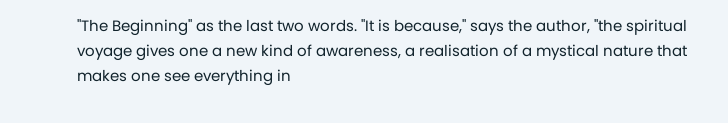"The Beginning" as the last two words. "It is because," says the author, "the spiritual voyage gives one a new kind of awareness, a realisation of a mystical nature that makes one see everything in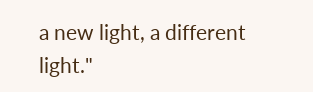a new light, a different light."